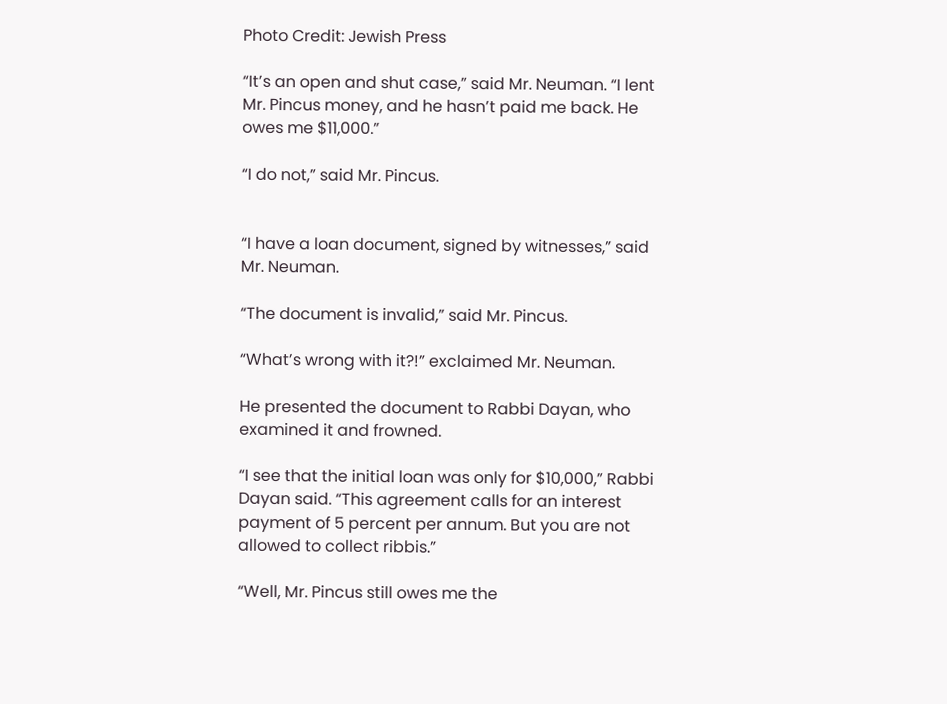Photo Credit: Jewish Press

“It’s an open and shut case,” said Mr. Neuman. “I lent Mr. Pincus money, and he hasn’t paid me back. He owes me $11,000.”

“I do not,” said Mr. Pincus.


“I have a loan document, signed by witnesses,” said Mr. Neuman.

“The document is invalid,” said Mr. Pincus.

“What’s wrong with it?!” exclaimed Mr. Neuman.

He presented the document to Rabbi Dayan, who examined it and frowned.

“I see that the initial loan was only for $10,000,” Rabbi Dayan said. “This agreement calls for an interest payment of 5 percent per annum. But you are not allowed to collect ribbis.”

“Well, Mr. Pincus still owes me the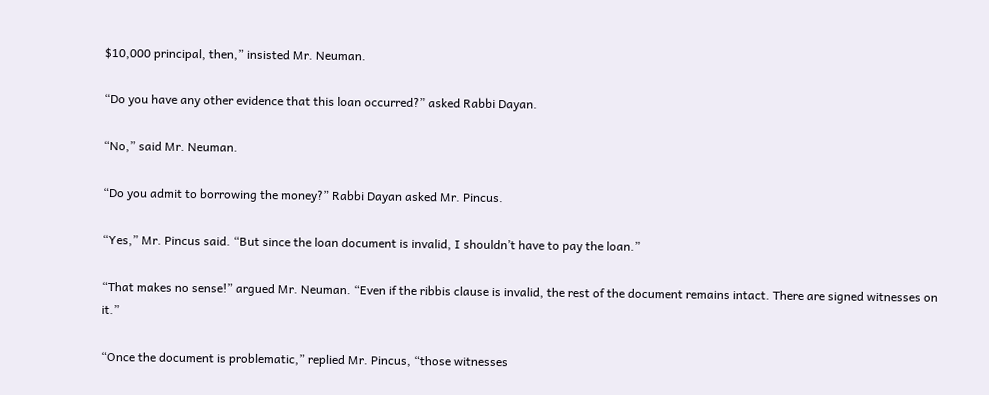$10,000 principal, then,” insisted Mr. Neuman.

“Do you have any other evidence that this loan occurred?” asked Rabbi Dayan.

“No,” said Mr. Neuman.

“Do you admit to borrowing the money?” Rabbi Dayan asked Mr. Pincus.

“Yes,” Mr. Pincus said. “But since the loan document is invalid, I shouldn’t have to pay the loan.”

“That makes no sense!” argued Mr. Neuman. “Even if the ribbis clause is invalid, the rest of the document remains intact. There are signed witnesses on it.”

“Once the document is problematic,” replied Mr. Pincus, “those witnesses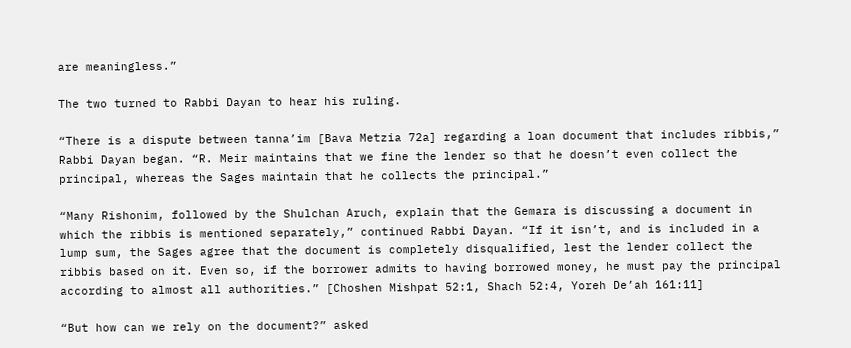are meaningless.”

The two turned to Rabbi Dayan to hear his ruling.

“There is a dispute between tanna’im [Bava Metzia 72a] regarding a loan document that includes ribbis,” Rabbi Dayan began. “R. Meir maintains that we fine the lender so that he doesn’t even collect the principal, whereas the Sages maintain that he collects the principal.”

“Many Rishonim, followed by the Shulchan Aruch, explain that the Gemara is discussing a document in which the ribbis is mentioned separately,” continued Rabbi Dayan. “If it isn’t, and is included in a lump sum, the Sages agree that the document is completely disqualified, lest the lender collect the ribbis based on it. Even so, if the borrower admits to having borrowed money, he must pay the principal according to almost all authorities.” [Choshen Mishpat 52:1, Shach 52:4, Yoreh De’ah 161:11]

“But how can we rely on the document?” asked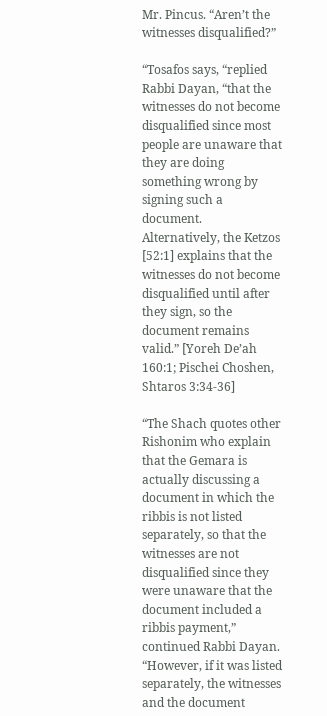Mr. Pincus. “Aren’t the witnesses disqualified?”

“Tosafos says, “replied Rabbi Dayan, “that the witnesses do not become disqualified since most people are unaware that they are doing something wrong by signing such a document. Alternatively, the Ketzos [52:1] explains that the witnesses do not become disqualified until after they sign, so the document remains valid.” [Yoreh De’ah 160:1; Pischei Choshen, Shtaros 3:34-36]

“The Shach quotes other Rishonim who explain that the Gemara is actually discussing a document in which the ribbis is not listed separately, so that the witnesses are not disqualified since they were unaware that the document included a ribbis payment,” continued Rabbi Dayan. “However, if it was listed separately, the witnesses and the document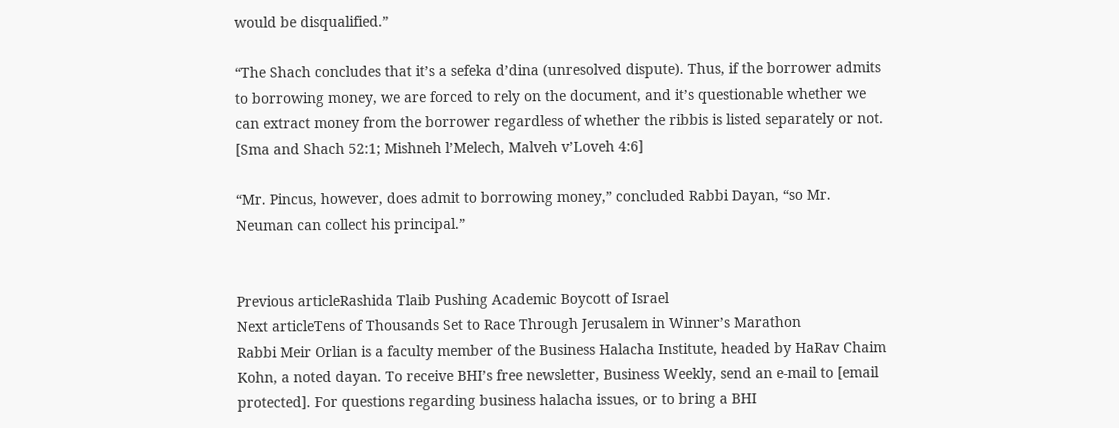would be disqualified.”

“The Shach concludes that it’s a sefeka d’dina (unresolved dispute). Thus, if the borrower admits to borrowing money, we are forced to rely on the document, and it’s questionable whether we can extract money from the borrower regardless of whether the ribbis is listed separately or not. [Sma and Shach 52:1; Mishneh l’Melech, Malveh v’Loveh 4:6]

“Mr. Pincus, however, does admit to borrowing money,” concluded Rabbi Dayan, “so Mr. Neuman can collect his principal.”


Previous articleRashida Tlaib Pushing Academic Boycott of Israel
Next articleTens of Thousands Set to Race Through Jerusalem in Winner’s Marathon
Rabbi Meir Orlian is a faculty member of the Business Halacha Institute, headed by HaRav Chaim Kohn, a noted dayan. To receive BHI’s free newsletter, Business Weekly, send an e-mail to [email protected]. For questions regarding business halacha issues, or to bring a BHI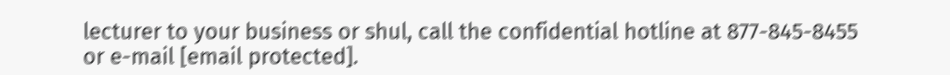lecturer to your business or shul, call the confidential hotline at 877-845-8455 or e-mail [email protected].